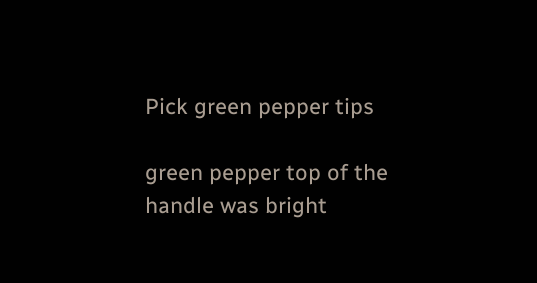Pick green pepper tips

green pepper top of the handle was bright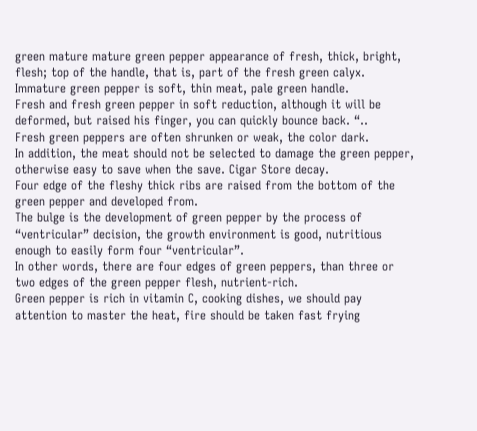green mature mature green pepper appearance of fresh, thick, bright, flesh; top of the handle, that is, part of the fresh green calyx.
Immature green pepper is soft, thin meat, pale green handle.
Fresh and fresh green pepper in soft reduction, although it will be deformed, but raised his finger, you can quickly bounce back. “..
Fresh green peppers are often shrunken or weak, the color dark.
In addition, the meat should not be selected to damage the green pepper, otherwise easy to save when the save. Cigar Store decay.
Four edge of the fleshy thick ribs are raised from the bottom of the green pepper and developed from.
The bulge is the development of green pepper by the process of “ventricular” decision, the growth environment is good, nutritious enough to easily form four “ventricular”.
In other words, there are four edges of green peppers, than three or two edges of the green pepper flesh, nutrient-rich.
Green pepper is rich in vitamin C, cooking dishes, we should pay attention to master the heat, fire should be taken fast frying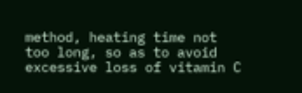method, heating time not too long, so as to avoid excessive loss of vitamin C